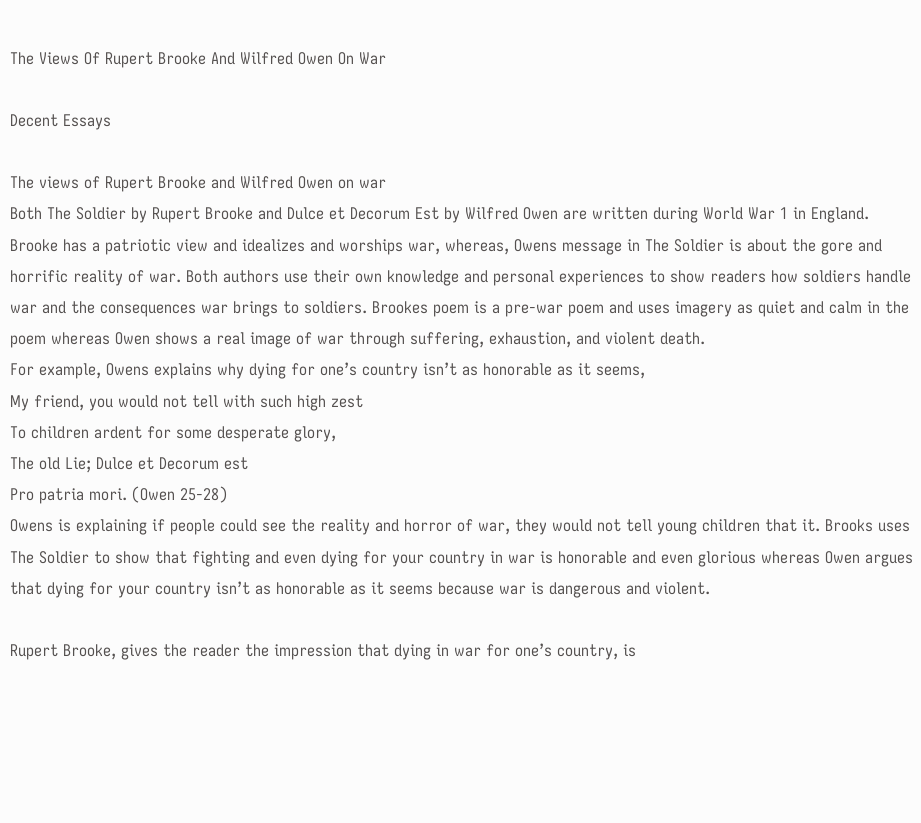The Views Of Rupert Brooke And Wilfred Owen On War

Decent Essays

The views of Rupert Brooke and Wilfred Owen on war
Both The Soldier by Rupert Brooke and Dulce et Decorum Est by Wilfred Owen are written during World War 1 in England. Brooke has a patriotic view and idealizes and worships war, whereas, Owens message in The Soldier is about the gore and horrific reality of war. Both authors use their own knowledge and personal experiences to show readers how soldiers handle war and the consequences war brings to soldiers. Brookes poem is a pre-war poem and uses imagery as quiet and calm in the poem whereas Owen shows a real image of war through suffering, exhaustion, and violent death.
For example, Owens explains why dying for one’s country isn’t as honorable as it seems,
My friend, you would not tell with such high zest
To children ardent for some desperate glory,
The old Lie; Dulce et Decorum est
Pro patria mori. (Owen 25-28)
Owens is explaining if people could see the reality and horror of war, they would not tell young children that it. Brooks uses The Soldier to show that fighting and even dying for your country in war is honorable and even glorious whereas Owen argues that dying for your country isn’t as honorable as it seems because war is dangerous and violent.

Rupert Brooke, gives the reader the impression that dying in war for one’s country, is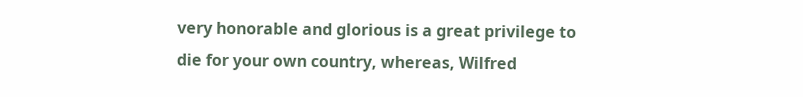very honorable and glorious is a great privilege to die for your own country, whereas, Wilfred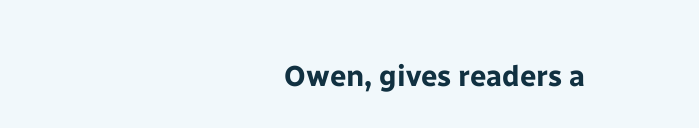Owen, gives readers a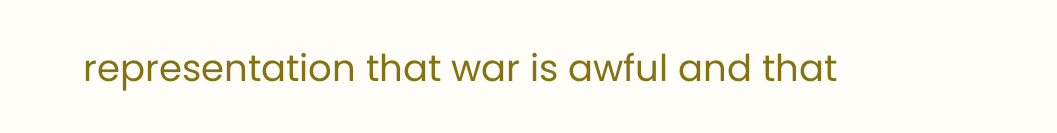representation that war is awful and that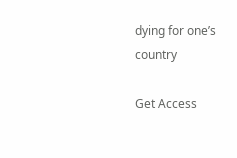dying for one’s country

Get Access